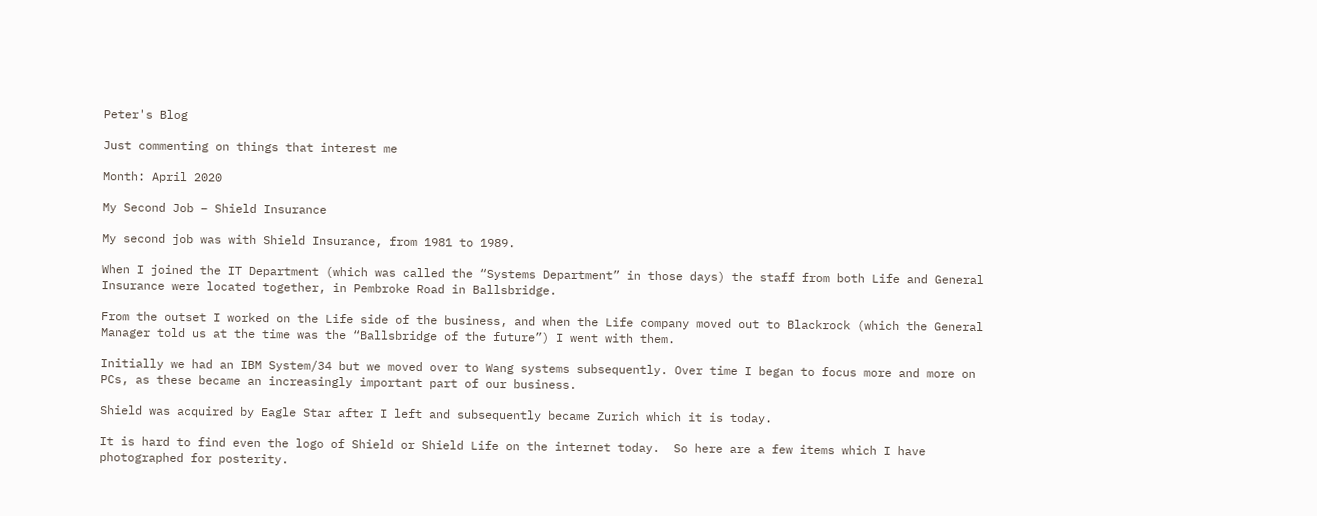Peter's Blog

Just commenting on things that interest me

Month: April 2020

My Second Job – Shield Insurance

My second job was with Shield Insurance, from 1981 to 1989.

When I joined the IT Department (which was called the “Systems Department” in those days) the staff from both Life and General Insurance were located together, in Pembroke Road in Ballsbridge.

From the outset I worked on the Life side of the business, and when the Life company moved out to Blackrock (which the General Manager told us at the time was the “Ballsbridge of the future”) I went with them.

Initially we had an IBM System/34 but we moved over to Wang systems subsequently. Over time I began to focus more and more on PCs, as these became an increasingly important part of our business.

Shield was acquired by Eagle Star after I left and subsequently became Zurich which it is today.

It is hard to find even the logo of Shield or Shield Life on the internet today.  So here are a few items which I have photographed for posterity.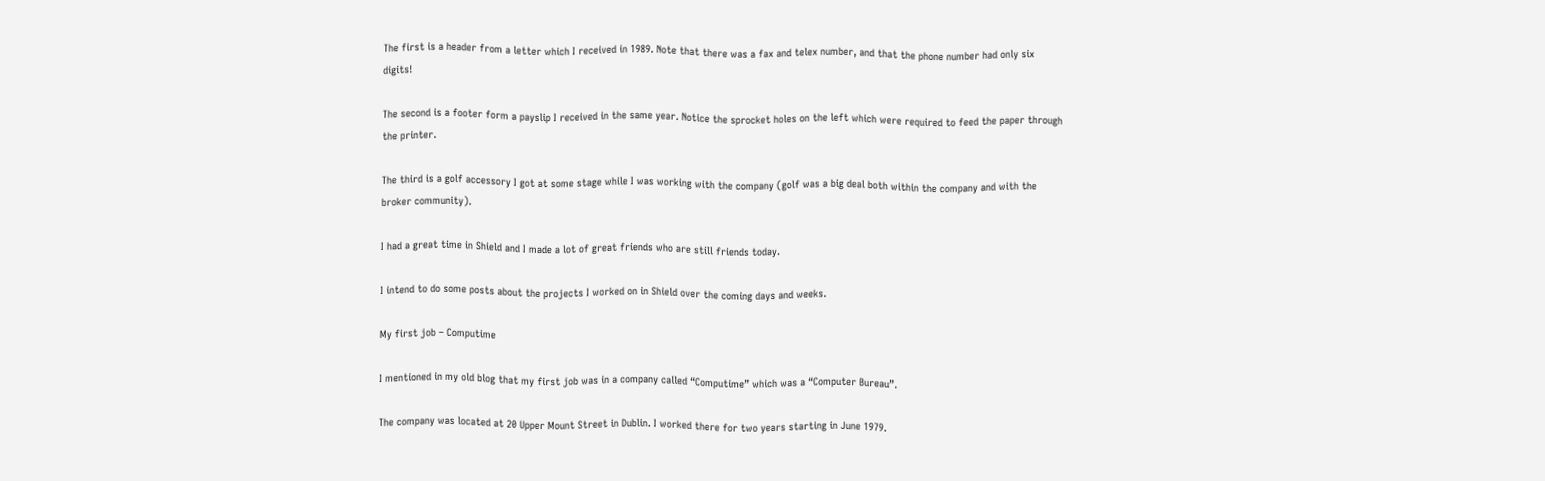The first is a header from a letter which I received in 1989. Note that there was a fax and telex number, and that the phone number had only six digits!

The second is a footer form a payslip I received in the same year. Notice the sprocket holes on the left which were required to feed the paper through the printer.

The third is a golf accessory I got at some stage while I was working with the company (golf was a big deal both within the company and with the broker community).

I had a great time in Shield and I made a lot of great friends who are still friends today.

I intend to do some posts about the projects I worked on in Shield over the coming days and weeks.

My first job – Computime

I mentioned in my old blog that my first job was in a company called “Computime” which was a “Computer Bureau”.

The company was located at 20 Upper Mount Street in Dublin. I worked there for two years starting in June 1979.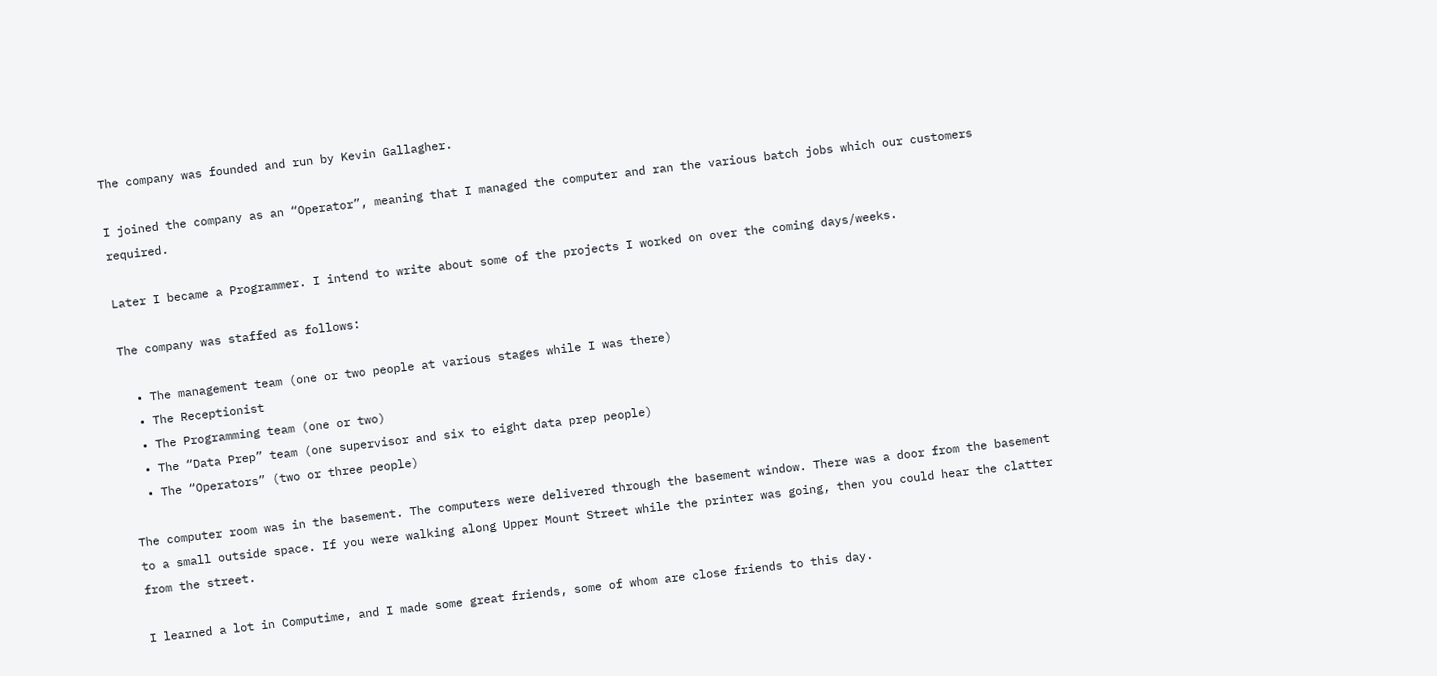The company was founded and run by Kevin Gallagher.

I joined the company as an “Operator”, meaning that I managed the computer and ran the various batch jobs which our customers required.

Later I became a Programmer. I intend to write about some of the projects I worked on over the coming days/weeks.

The company was staffed as follows:

  • The management team (one or two people at various stages while I was there)
  • The Receptionist
  • The Programming team (one or two)
  • The “Data Prep” team (one supervisor and six to eight data prep people)
  • The “Operators” (two or three people)

The computer room was in the basement. The computers were delivered through the basement window. There was a door from the basement to a small outside space. If you were walking along Upper Mount Street while the printer was going, then you could hear the clatter from the street.

I learned a lot in Computime, and I made some great friends, some of whom are close friends to this day.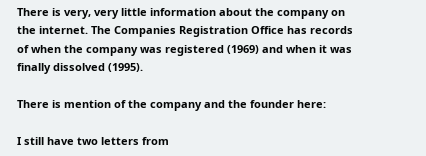There is very, very little information about the company on the internet. The Companies Registration Office has records of when the company was registered (1969) and when it was finally dissolved (1995).

There is mention of the company and the founder here:

I still have two letters from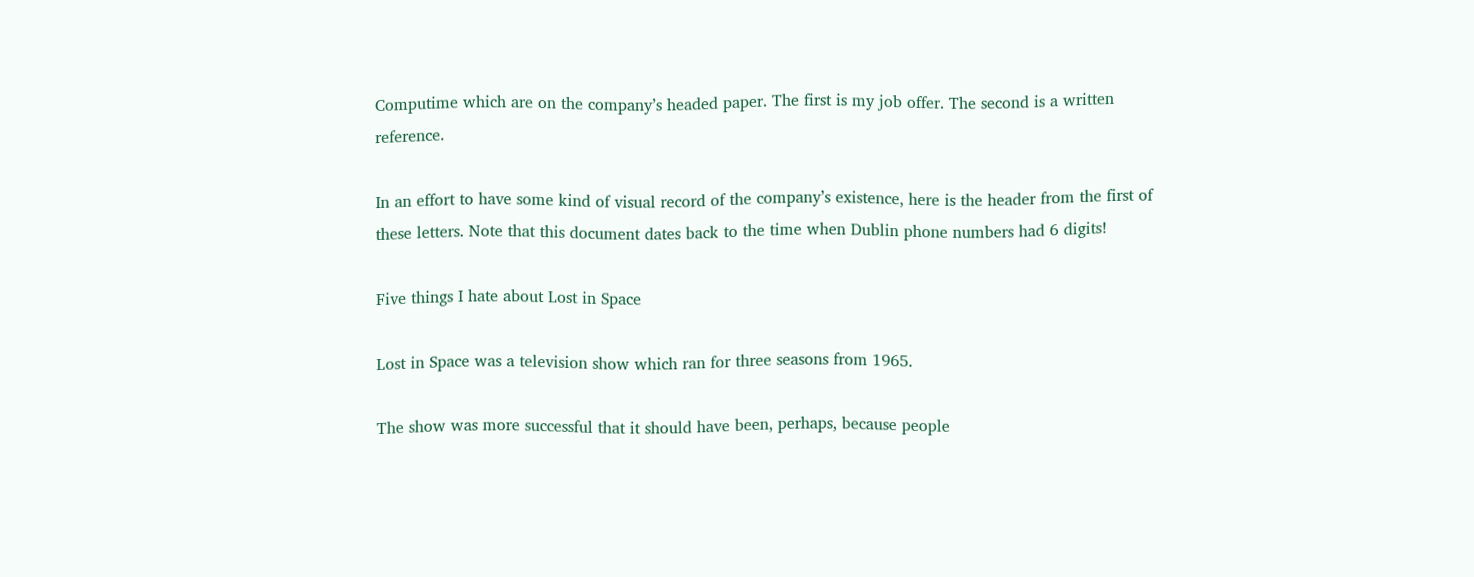Computime which are on the company’s headed paper. The first is my job offer. The second is a written reference.

In an effort to have some kind of visual record of the company’s existence, here is the header from the first of these letters. Note that this document dates back to the time when Dublin phone numbers had 6 digits!

Five things I hate about Lost in Space

Lost in Space was a television show which ran for three seasons from 1965.

The show was more successful that it should have been, perhaps, because people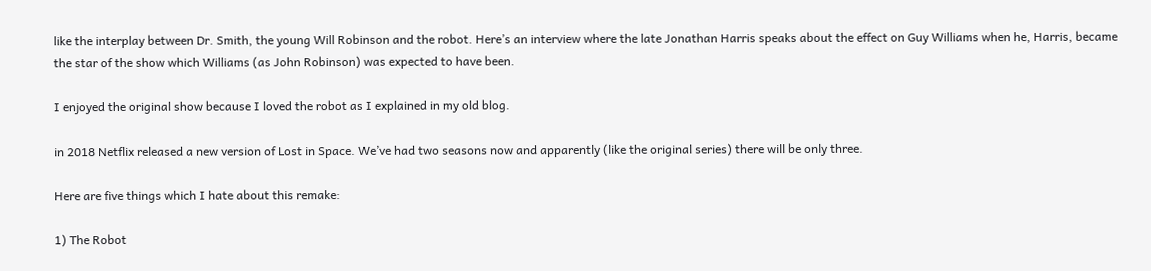like the interplay between Dr. Smith, the young Will Robinson and the robot. Here’s an interview where the late Jonathan Harris speaks about the effect on Guy Williams when he, Harris, became the star of the show which Williams (as John Robinson) was expected to have been.

I enjoyed the original show because I loved the robot as I explained in my old blog.

in 2018 Netflix released a new version of Lost in Space. We’ve had two seasons now and apparently (like the original series) there will be only three.

Here are five things which I hate about this remake:

1) The Robot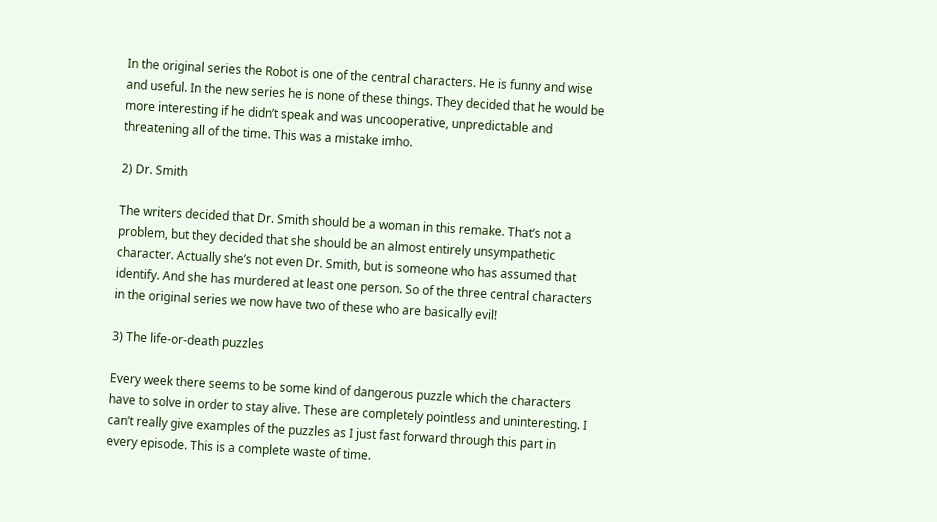In the original series the Robot is one of the central characters. He is funny and wise and useful. In the new series he is none of these things. They decided that he would be more interesting if he didn’t speak and was uncooperative, unpredictable and threatening all of the time. This was a mistake imho.

2) Dr. Smith

The writers decided that Dr. Smith should be a woman in this remake. That’s not a problem, but they decided that she should be an almost entirely unsympathetic character. Actually she’s not even Dr. Smith, but is someone who has assumed that identify. And she has murdered at least one person. So of the three central characters in the original series we now have two of these who are basically evil!

3) The life-or-death puzzles

Every week there seems to be some kind of dangerous puzzle which the characters have to solve in order to stay alive. These are completely pointless and uninteresting. I can’t really give examples of the puzzles as I just fast forward through this part in every episode. This is a complete waste of time.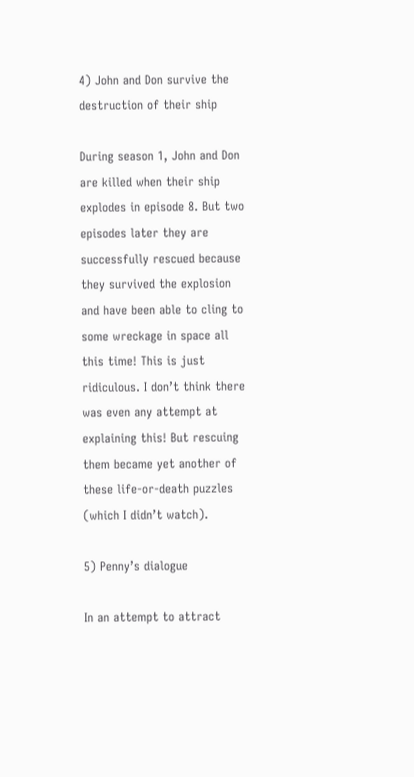4) John and Don survive the destruction of their ship

During season 1, John and Don are killed when their ship explodes in episode 8. But two episodes later they are successfully rescued because they survived the explosion and have been able to cling to some wreckage in space all this time! This is just ridiculous. I don’t think there was even any attempt at explaining this! But rescuing them became yet another of these life-or-death puzzles (which I didn’t watch).

5) Penny’s dialogue

In an attempt to attract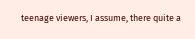teenage viewers, I assume, there quite a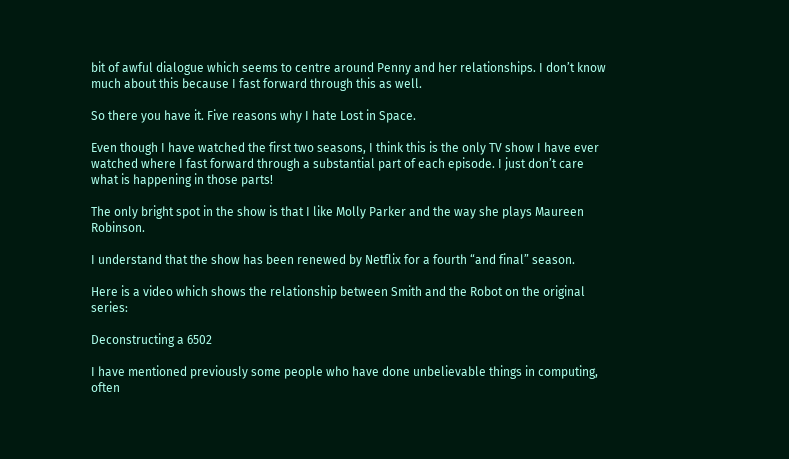bit of awful dialogue which seems to centre around Penny and her relationships. I don’t know much about this because I fast forward through this as well.

So there you have it. Five reasons why I hate Lost in Space.

Even though I have watched the first two seasons, I think this is the only TV show I have ever watched where I fast forward through a substantial part of each episode. I just don’t care what is happening in those parts!

The only bright spot in the show is that I like Molly Parker and the way she plays Maureen Robinson.

I understand that the show has been renewed by Netflix for a fourth “and final” season.

Here is a video which shows the relationship between Smith and the Robot on the original series:

Deconstructing a 6502

I have mentioned previously some people who have done unbelievable things in computing, often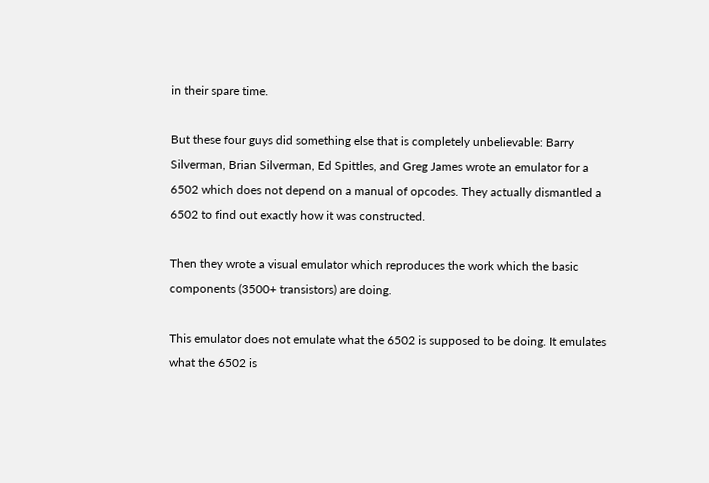in their spare time.

But these four guys did something else that is completely unbelievable: Barry Silverman, Brian Silverman, Ed Spittles, and Greg James wrote an emulator for a 6502 which does not depend on a manual of opcodes. They actually dismantled a 6502 to find out exactly how it was constructed.

Then they wrote a visual emulator which reproduces the work which the basic components (3500+ transistors) are doing.

This emulator does not emulate what the 6502 is supposed to be doing. It emulates what the 6502 is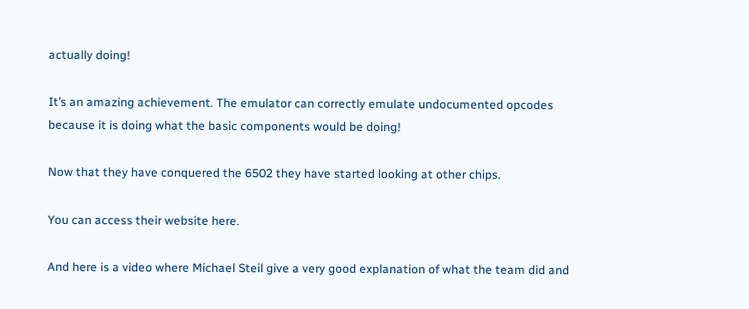actually doing!

It’s an amazing achievement. The emulator can correctly emulate undocumented opcodes because it is doing what the basic components would be doing!

Now that they have conquered the 6502 they have started looking at other chips.

You can access their website here.

And here is a video where Michael Steil give a very good explanation of what the team did and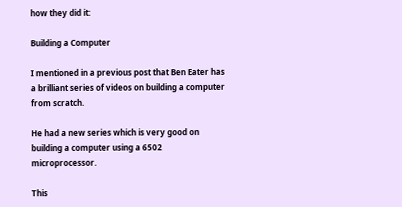how they did it:

Building a Computer

I mentioned in a previous post that Ben Eater has a brilliant series of videos on building a computer from scratch.

He had a new series which is very good on building a computer using a 6502 microprocessor.

This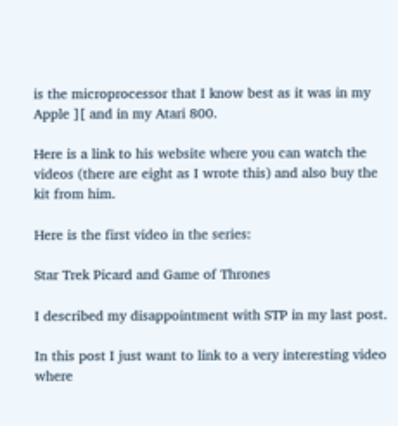is the microprocessor that I know best as it was in my Apple ][ and in my Atari 800.

Here is a link to his website where you can watch the videos (there are eight as I wrote this) and also buy the kit from him.

Here is the first video in the series:

Star Trek Picard and Game of Thrones

I described my disappointment with STP in my last post.

In this post I just want to link to a very interesting video where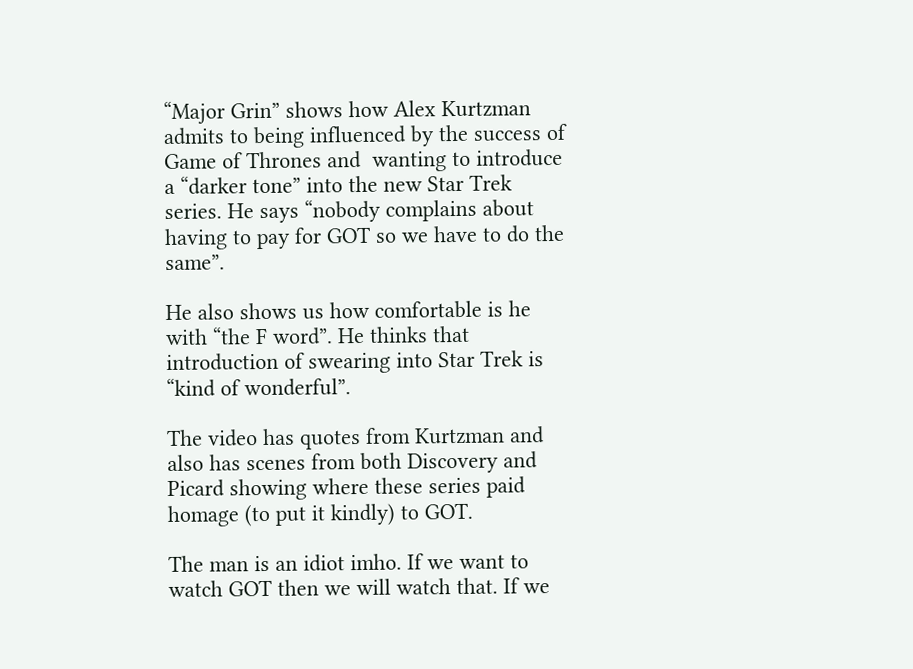“Major Grin” shows how Alex Kurtzman admits to being influenced by the success of Game of Thrones and  wanting to introduce a “darker tone” into the new Star Trek series. He says “nobody complains about having to pay for GOT so we have to do the same”.

He also shows us how comfortable is he with “the F word”. He thinks that introduction of swearing into Star Trek is “kind of wonderful”.

The video has quotes from Kurtzman and also has scenes from both Discovery and Picard showing where these series paid homage (to put it kindly) to GOT.

The man is an idiot imho. If we want to watch GOT then we will watch that. If we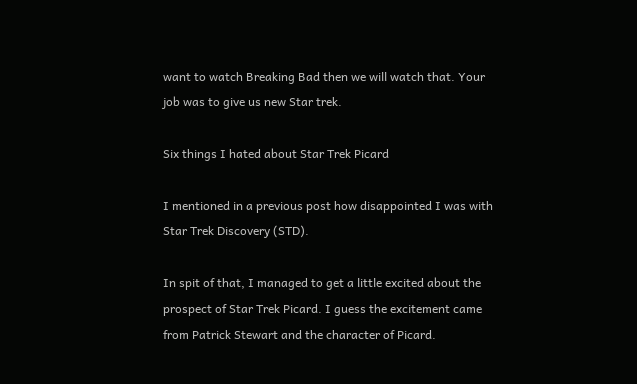want to watch Breaking Bad then we will watch that. Your job was to give us new Star trek.

Six things I hated about Star Trek Picard

I mentioned in a previous post how disappointed I was with Star Trek Discovery (STD).

In spit of that, I managed to get a little excited about the prospect of Star Trek Picard. I guess the excitement came from Patrick Stewart and the character of Picard.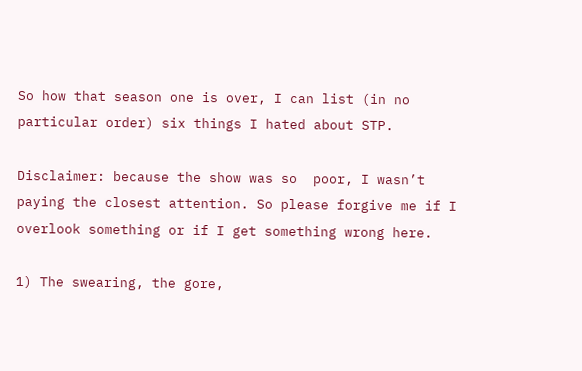So how that season one is over, I can list (in no particular order) six things I hated about STP.

Disclaimer: because the show was so  poor, I wasn’t paying the closest attention. So please forgive me if I overlook something or if I get something wrong here.

1) The swearing, the gore,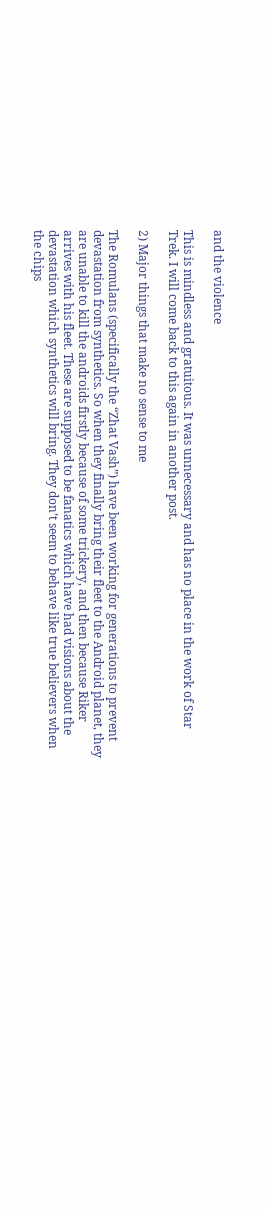and the violence

This is mindless and gratuitous. It was unnecessary and has no place in the work of Star Trek. I will come back to this again in another post.

2) Major things that make no sense to me

The Romulans (specifically the “Zhat Vash”) have been working for generations to prevent devastation from synthetics. So when they finally bring their fleet to the Android planet, they are unable to kill the androids firstly because of some trickery, and then because Riker arrives with his fleet. These are supposed to be fanatics which have had visions about the devastation which synthetics will bring. They don’t seem to behave like true believers when the chips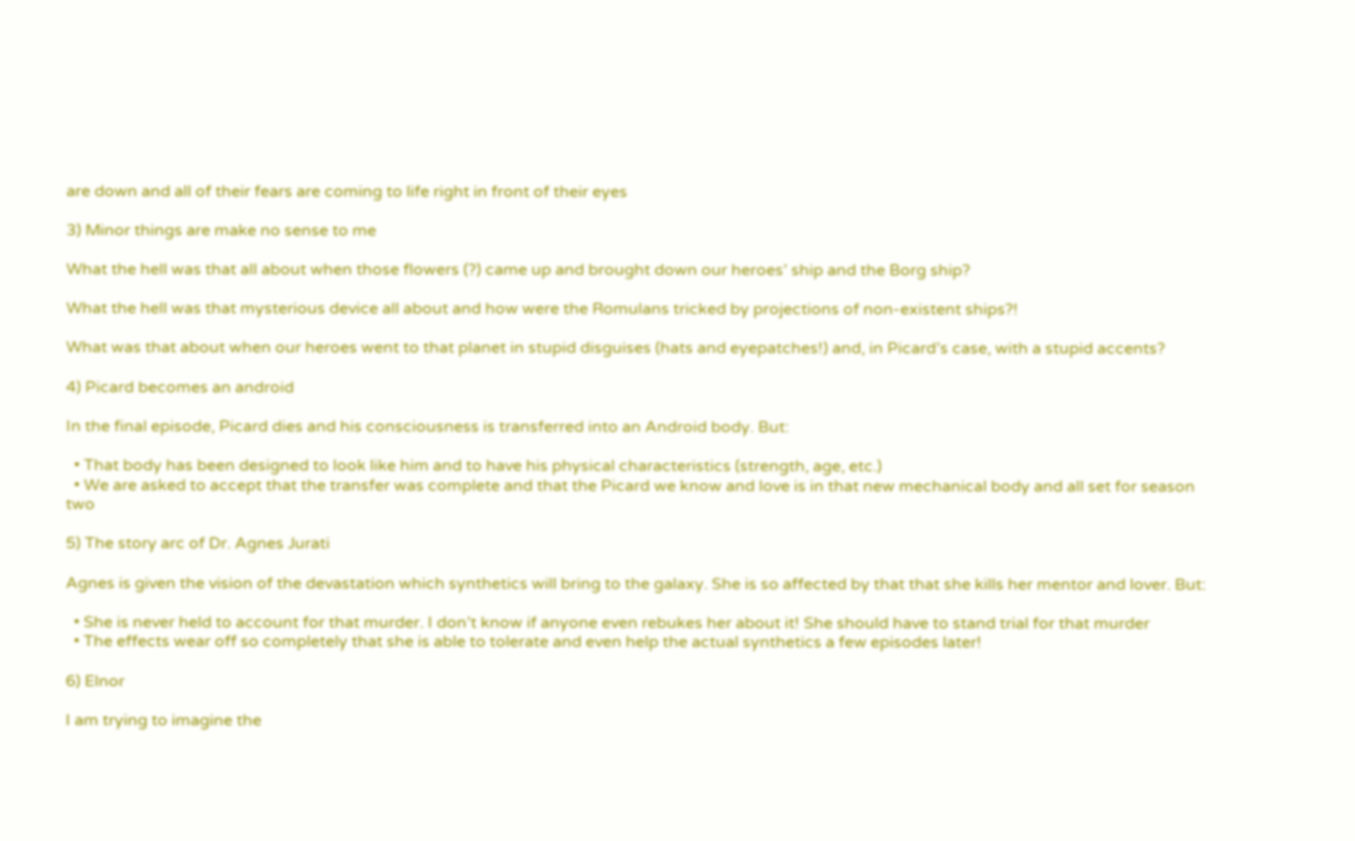are down and all of their fears are coming to life right in front of their eyes

3) Minor things are make no sense to me

What the hell was that all about when those flowers (?) came up and brought down our heroes’ ship and the Borg ship?

What the hell was that mysterious device all about and how were the Romulans tricked by projections of non-existent ships?!

What was that about when our heroes went to that planet in stupid disguises (hats and eyepatches!) and, in Picard’s case, with a stupid accents?

4) Picard becomes an android

In the final episode, Picard dies and his consciousness is transferred into an Android body. But:

  • That body has been designed to look like him and to have his physical characteristics (strength, age, etc.)
  • We are asked to accept that the transfer was complete and that the Picard we know and love is in that new mechanical body and all set for season two

5) The story arc of Dr. Agnes Jurati

Agnes is given the vision of the devastation which synthetics will bring to the galaxy. She is so affected by that that she kills her mentor and lover. But:

  • She is never held to account for that murder. I don’t know if anyone even rebukes her about it! She should have to stand trial for that murder
  • The effects wear off so completely that she is able to tolerate and even help the actual synthetics a few episodes later!

6) Elnor

I am trying to imagine the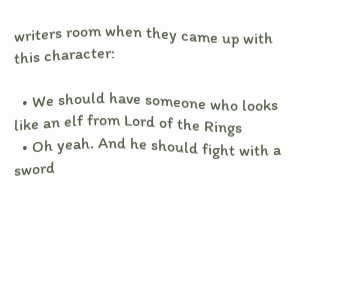writers room when they came up with this character:

  • We should have someone who looks like an elf from Lord of the Rings
  • Oh yeah. And he should fight with a sword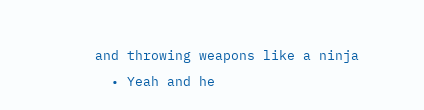and throwing weapons like a ninja
  • Yeah and he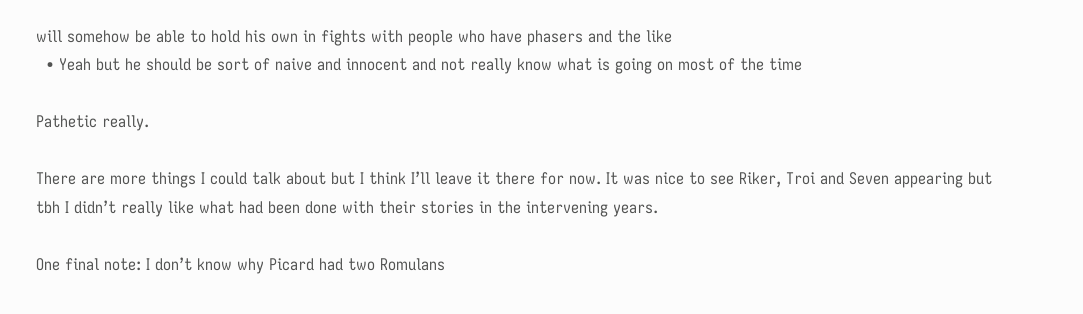will somehow be able to hold his own in fights with people who have phasers and the like
  • Yeah but he should be sort of naive and innocent and not really know what is going on most of the time

Pathetic really.

There are more things I could talk about but I think I’ll leave it there for now. It was nice to see Riker, Troi and Seven appearing but tbh I didn’t really like what had been done with their stories in the intervening years.

One final note: I don’t know why Picard had two Romulans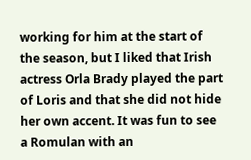working for him at the start of the season, but I liked that Irish actress Orla Brady played the part of Loris and that she did not hide her own accent. It was fun to see a Romulan with an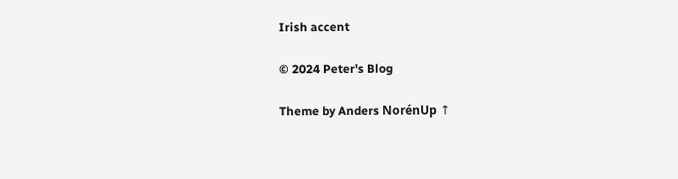Irish accent

© 2024 Peter's Blog

Theme by Anders NorénUp ↑